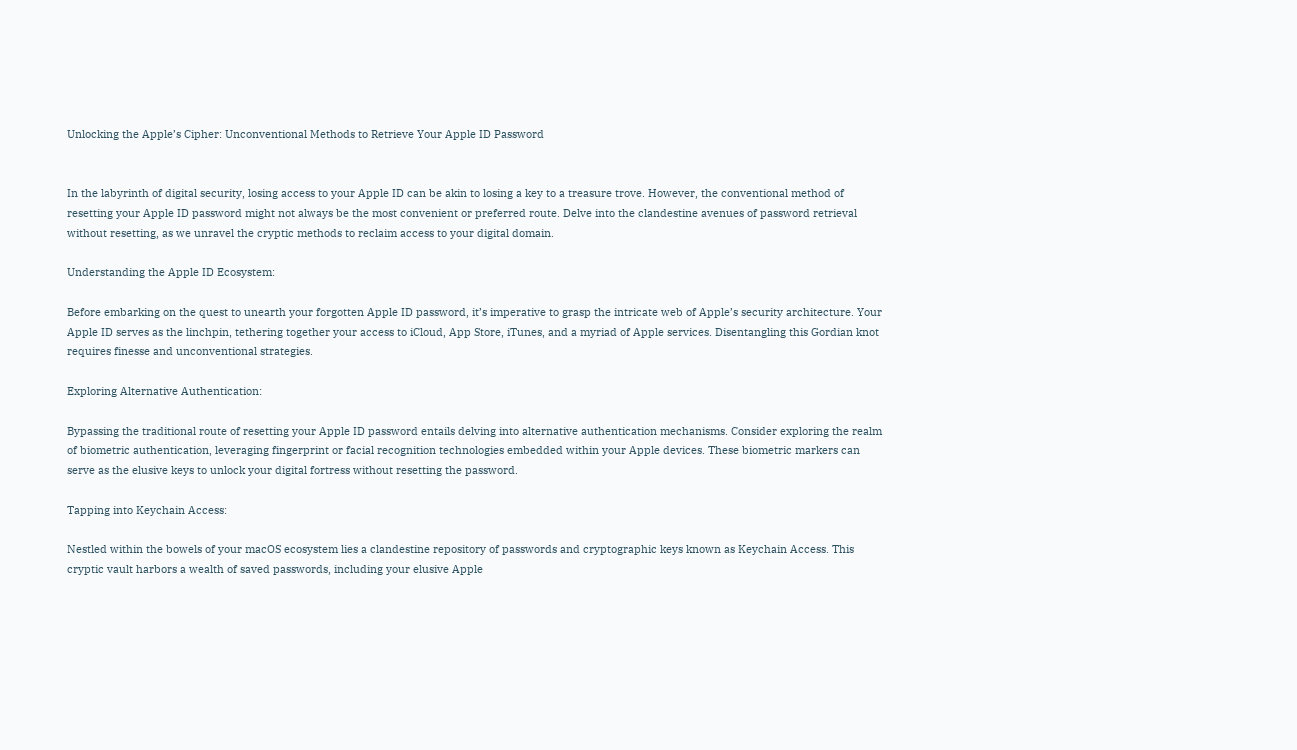Unlocking the Apple’s Cipher: Unconventional Methods to Retrieve Your Apple ID Password


In the labyrinth of digital security, losing access to your Apple ID can be akin to losing a key to a treasure trove. However, the conventional method of resetting your Apple ID password might not always be the most convenient or preferred route. Delve into the clandestine avenues of password retrieval without resetting, as we unravel the cryptic methods to reclaim access to your digital domain.

Understanding the Apple ID Ecosystem:

Before embarking on the quest to unearth your forgotten Apple ID password, it’s imperative to grasp the intricate web of Apple’s security architecture. Your Apple ID serves as the linchpin, tethering together your access to iCloud, App Store, iTunes, and a myriad of Apple services. Disentangling this Gordian knot requires finesse and unconventional strategies.

Exploring Alternative Authentication:

Bypassing the traditional route of resetting your Apple ID password entails delving into alternative authentication mechanisms. Consider exploring the realm of biometric authentication, leveraging fingerprint or facial recognition technologies embedded within your Apple devices. These biometric markers can serve as the elusive keys to unlock your digital fortress without resetting the password.

Tapping into Keychain Access:

Nestled within the bowels of your macOS ecosystem lies a clandestine repository of passwords and cryptographic keys known as Keychain Access. This cryptic vault harbors a wealth of saved passwords, including your elusive Apple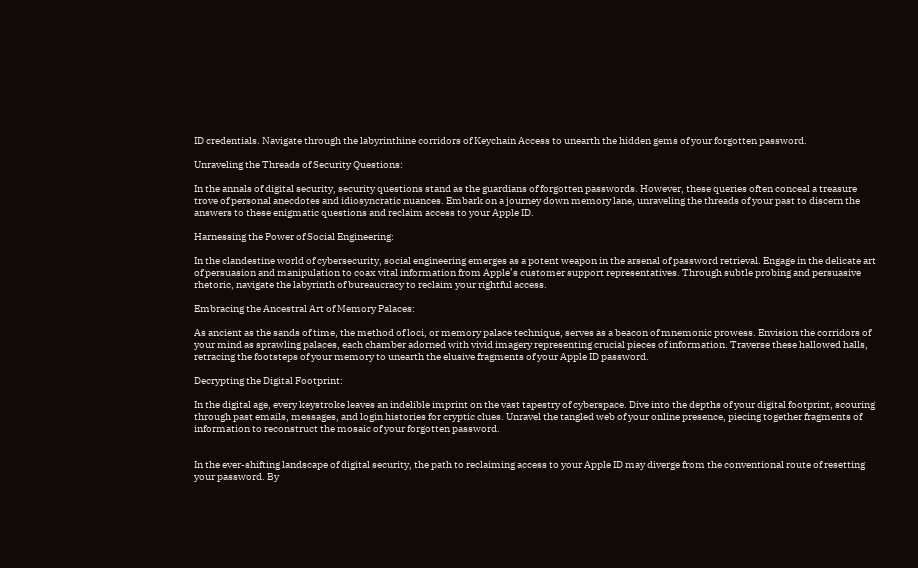ID credentials. Navigate through the labyrinthine corridors of Keychain Access to unearth the hidden gems of your forgotten password.

Unraveling the Threads of Security Questions:

In the annals of digital security, security questions stand as the guardians of forgotten passwords. However, these queries often conceal a treasure trove of personal anecdotes and idiosyncratic nuances. Embark on a journey down memory lane, unraveling the threads of your past to discern the answers to these enigmatic questions and reclaim access to your Apple ID.

Harnessing the Power of Social Engineering:

In the clandestine world of cybersecurity, social engineering emerges as a potent weapon in the arsenal of password retrieval. Engage in the delicate art of persuasion and manipulation to coax vital information from Apple’s customer support representatives. Through subtle probing and persuasive rhetoric, navigate the labyrinth of bureaucracy to reclaim your rightful access.

Embracing the Ancestral Art of Memory Palaces:

As ancient as the sands of time, the method of loci, or memory palace technique, serves as a beacon of mnemonic prowess. Envision the corridors of your mind as sprawling palaces, each chamber adorned with vivid imagery representing crucial pieces of information. Traverse these hallowed halls, retracing the footsteps of your memory to unearth the elusive fragments of your Apple ID password.

Decrypting the Digital Footprint:

In the digital age, every keystroke leaves an indelible imprint on the vast tapestry of cyberspace. Dive into the depths of your digital footprint, scouring through past emails, messages, and login histories for cryptic clues. Unravel the tangled web of your online presence, piecing together fragments of information to reconstruct the mosaic of your forgotten password.


In the ever-shifting landscape of digital security, the path to reclaiming access to your Apple ID may diverge from the conventional route of resetting your password. By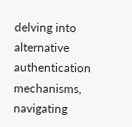delving into alternative authentication mechanisms, navigating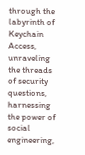through the labyrinth of Keychain Access, unraveling the threads of security questions, harnessing the power of social engineering,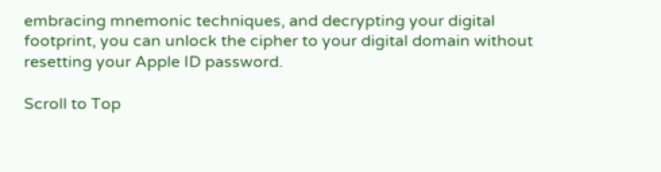embracing mnemonic techniques, and decrypting your digital footprint, you can unlock the cipher to your digital domain without resetting your Apple ID password.

Scroll to Top